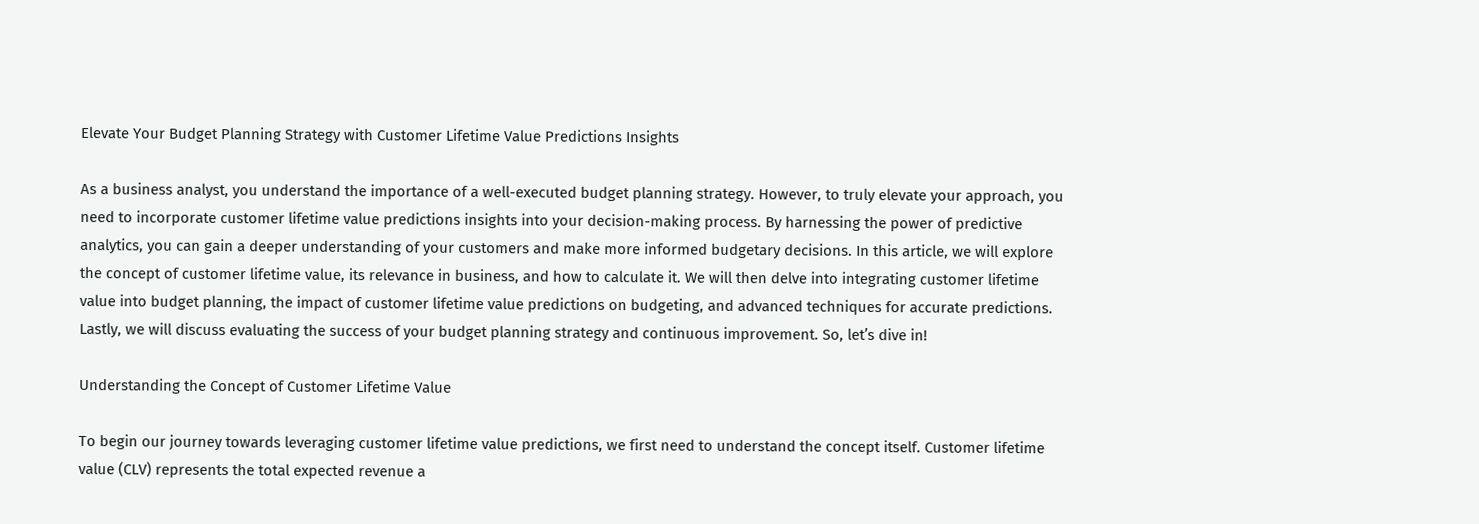Elevate Your Budget Planning Strategy with Customer Lifetime Value Predictions Insights

As a business analyst, you understand the importance of a well-executed budget planning strategy. However, to truly elevate your approach, you need to incorporate customer lifetime value predictions insights into your decision-making process. By harnessing the power of predictive analytics, you can gain a deeper understanding of your customers and make more informed budgetary decisions. In this article, we will explore the concept of customer lifetime value, its relevance in business, and how to calculate it. We will then delve into integrating customer lifetime value into budget planning, the impact of customer lifetime value predictions on budgeting, and advanced techniques for accurate predictions. Lastly, we will discuss evaluating the success of your budget planning strategy and continuous improvement. So, let’s dive in!

Understanding the Concept of Customer Lifetime Value

To begin our journey towards leveraging customer lifetime value predictions, we first need to understand the concept itself. Customer lifetime value (CLV) represents the total expected revenue a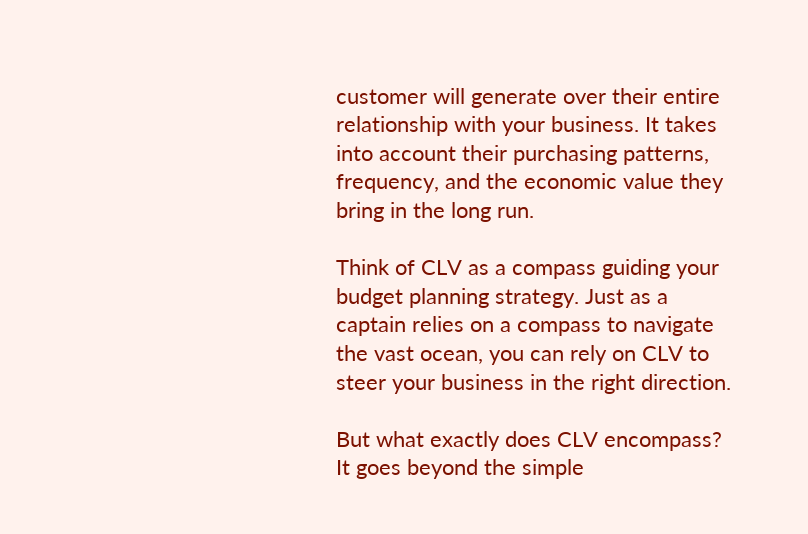customer will generate over their entire relationship with your business. It takes into account their purchasing patterns, frequency, and the economic value they bring in the long run.

Think of CLV as a compass guiding your budget planning strategy. Just as a captain relies on a compass to navigate the vast ocean, you can rely on CLV to steer your business in the right direction.

But what exactly does CLV encompass? It goes beyond the simple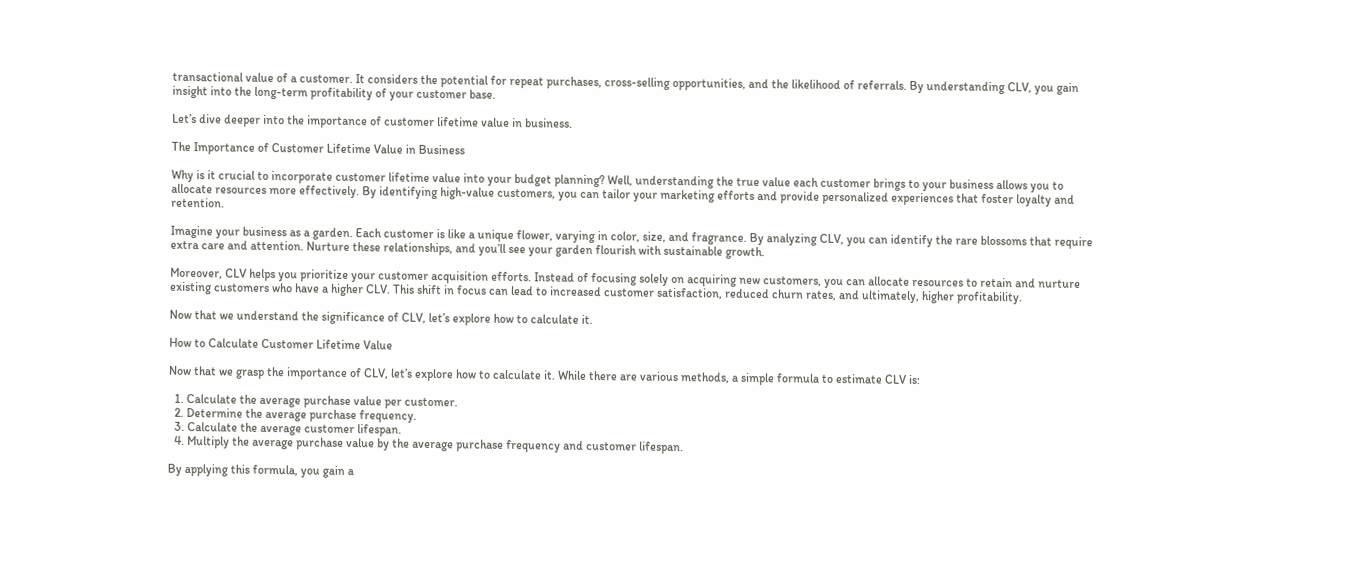transactional value of a customer. It considers the potential for repeat purchases, cross-selling opportunities, and the likelihood of referrals. By understanding CLV, you gain insight into the long-term profitability of your customer base.

Let’s dive deeper into the importance of customer lifetime value in business.

The Importance of Customer Lifetime Value in Business

Why is it crucial to incorporate customer lifetime value into your budget planning? Well, understanding the true value each customer brings to your business allows you to allocate resources more effectively. By identifying high-value customers, you can tailor your marketing efforts and provide personalized experiences that foster loyalty and retention.

Imagine your business as a garden. Each customer is like a unique flower, varying in color, size, and fragrance. By analyzing CLV, you can identify the rare blossoms that require extra care and attention. Nurture these relationships, and you’ll see your garden flourish with sustainable growth.

Moreover, CLV helps you prioritize your customer acquisition efforts. Instead of focusing solely on acquiring new customers, you can allocate resources to retain and nurture existing customers who have a higher CLV. This shift in focus can lead to increased customer satisfaction, reduced churn rates, and ultimately, higher profitability.

Now that we understand the significance of CLV, let’s explore how to calculate it.

How to Calculate Customer Lifetime Value

Now that we grasp the importance of CLV, let’s explore how to calculate it. While there are various methods, a simple formula to estimate CLV is:

  1. Calculate the average purchase value per customer.
  2. Determine the average purchase frequency.
  3. Calculate the average customer lifespan.
  4. Multiply the average purchase value by the average purchase frequency and customer lifespan.

By applying this formula, you gain a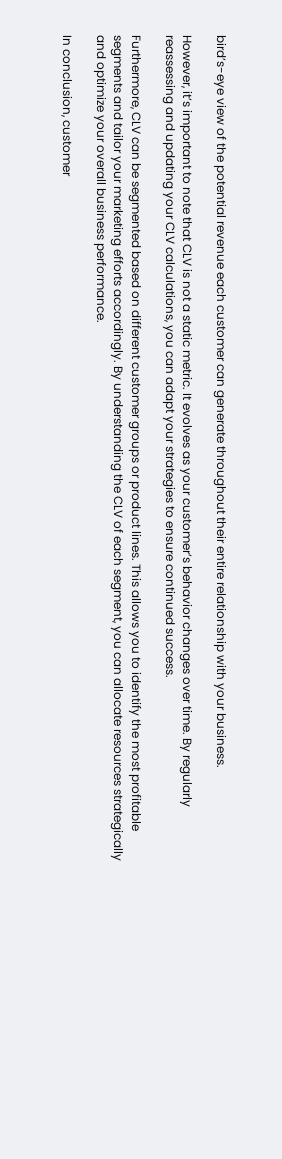bird’s-eye view of the potential revenue each customer can generate throughout their entire relationship with your business.

However, it’s important to note that CLV is not a static metric. It evolves as your customer’s behavior changes over time. By regularly reassessing and updating your CLV calculations, you can adapt your strategies to ensure continued success.

Furthermore, CLV can be segmented based on different customer groups or product lines. This allows you to identify the most profitable segments and tailor your marketing efforts accordingly. By understanding the CLV of each segment, you can allocate resources strategically and optimize your overall business performance.

In conclusion, customer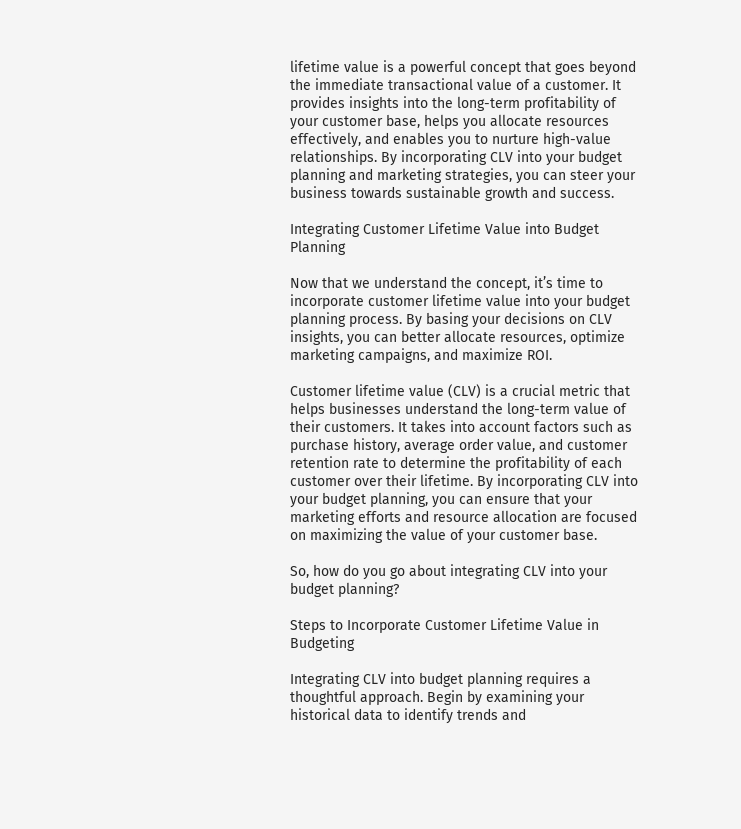lifetime value is a powerful concept that goes beyond the immediate transactional value of a customer. It provides insights into the long-term profitability of your customer base, helps you allocate resources effectively, and enables you to nurture high-value relationships. By incorporating CLV into your budget planning and marketing strategies, you can steer your business towards sustainable growth and success.

Integrating Customer Lifetime Value into Budget Planning

Now that we understand the concept, it’s time to incorporate customer lifetime value into your budget planning process. By basing your decisions on CLV insights, you can better allocate resources, optimize marketing campaigns, and maximize ROI.

Customer lifetime value (CLV) is a crucial metric that helps businesses understand the long-term value of their customers. It takes into account factors such as purchase history, average order value, and customer retention rate to determine the profitability of each customer over their lifetime. By incorporating CLV into your budget planning, you can ensure that your marketing efforts and resource allocation are focused on maximizing the value of your customer base.

So, how do you go about integrating CLV into your budget planning?

Steps to Incorporate Customer Lifetime Value in Budgeting

Integrating CLV into budget planning requires a thoughtful approach. Begin by examining your historical data to identify trends and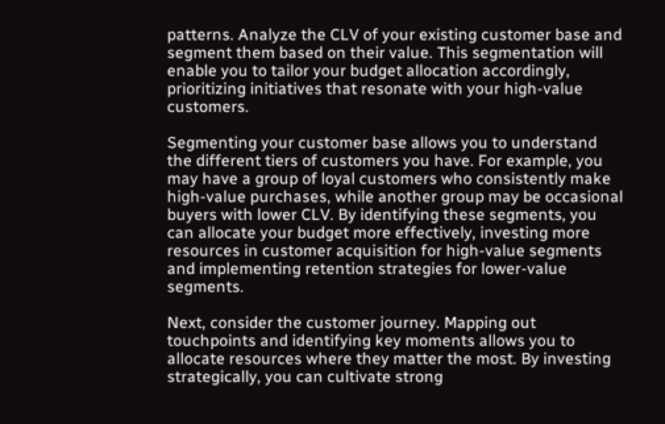patterns. Analyze the CLV of your existing customer base and segment them based on their value. This segmentation will enable you to tailor your budget allocation accordingly, prioritizing initiatives that resonate with your high-value customers.

Segmenting your customer base allows you to understand the different tiers of customers you have. For example, you may have a group of loyal customers who consistently make high-value purchases, while another group may be occasional buyers with lower CLV. By identifying these segments, you can allocate your budget more effectively, investing more resources in customer acquisition for high-value segments and implementing retention strategies for lower-value segments.

Next, consider the customer journey. Mapping out touchpoints and identifying key moments allows you to allocate resources where they matter the most. By investing strategically, you can cultivate strong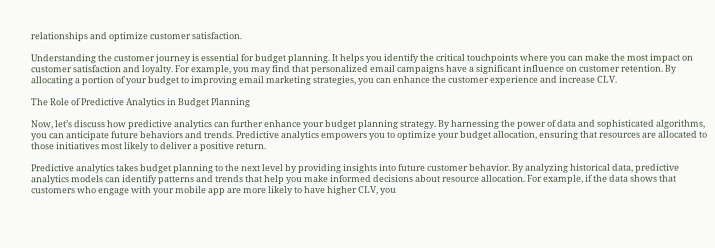relationships and optimize customer satisfaction.

Understanding the customer journey is essential for budget planning. It helps you identify the critical touchpoints where you can make the most impact on customer satisfaction and loyalty. For example, you may find that personalized email campaigns have a significant influence on customer retention. By allocating a portion of your budget to improving email marketing strategies, you can enhance the customer experience and increase CLV.

The Role of Predictive Analytics in Budget Planning

Now, let’s discuss how predictive analytics can further enhance your budget planning strategy. By harnessing the power of data and sophisticated algorithms, you can anticipate future behaviors and trends. Predictive analytics empowers you to optimize your budget allocation, ensuring that resources are allocated to those initiatives most likely to deliver a positive return.

Predictive analytics takes budget planning to the next level by providing insights into future customer behavior. By analyzing historical data, predictive analytics models can identify patterns and trends that help you make informed decisions about resource allocation. For example, if the data shows that customers who engage with your mobile app are more likely to have higher CLV, you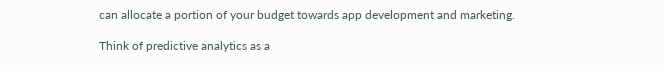can allocate a portion of your budget towards app development and marketing.

Think of predictive analytics as a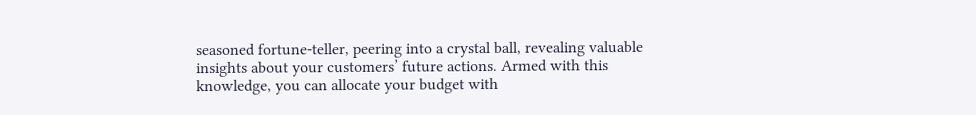seasoned fortune-teller, peering into a crystal ball, revealing valuable insights about your customers’ future actions. Armed with this knowledge, you can allocate your budget with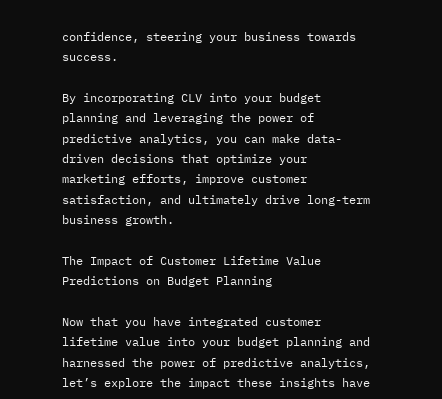confidence, steering your business towards success.

By incorporating CLV into your budget planning and leveraging the power of predictive analytics, you can make data-driven decisions that optimize your marketing efforts, improve customer satisfaction, and ultimately drive long-term business growth.

The Impact of Customer Lifetime Value Predictions on Budget Planning

Now that you have integrated customer lifetime value into your budget planning and harnessed the power of predictive analytics, let’s explore the impact these insights have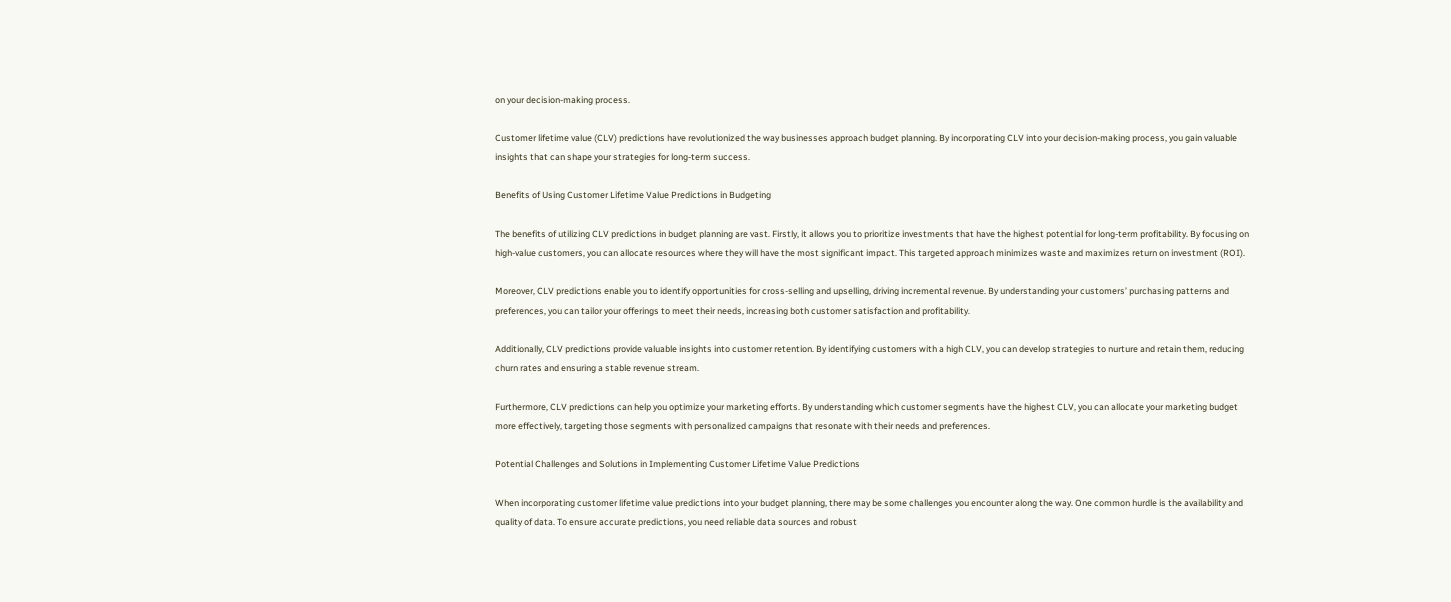on your decision-making process.

Customer lifetime value (CLV) predictions have revolutionized the way businesses approach budget planning. By incorporating CLV into your decision-making process, you gain valuable insights that can shape your strategies for long-term success.

Benefits of Using Customer Lifetime Value Predictions in Budgeting

The benefits of utilizing CLV predictions in budget planning are vast. Firstly, it allows you to prioritize investments that have the highest potential for long-term profitability. By focusing on high-value customers, you can allocate resources where they will have the most significant impact. This targeted approach minimizes waste and maximizes return on investment (ROI).

Moreover, CLV predictions enable you to identify opportunities for cross-selling and upselling, driving incremental revenue. By understanding your customers’ purchasing patterns and preferences, you can tailor your offerings to meet their needs, increasing both customer satisfaction and profitability.

Additionally, CLV predictions provide valuable insights into customer retention. By identifying customers with a high CLV, you can develop strategies to nurture and retain them, reducing churn rates and ensuring a stable revenue stream.

Furthermore, CLV predictions can help you optimize your marketing efforts. By understanding which customer segments have the highest CLV, you can allocate your marketing budget more effectively, targeting those segments with personalized campaigns that resonate with their needs and preferences.

Potential Challenges and Solutions in Implementing Customer Lifetime Value Predictions

When incorporating customer lifetime value predictions into your budget planning, there may be some challenges you encounter along the way. One common hurdle is the availability and quality of data. To ensure accurate predictions, you need reliable data sources and robust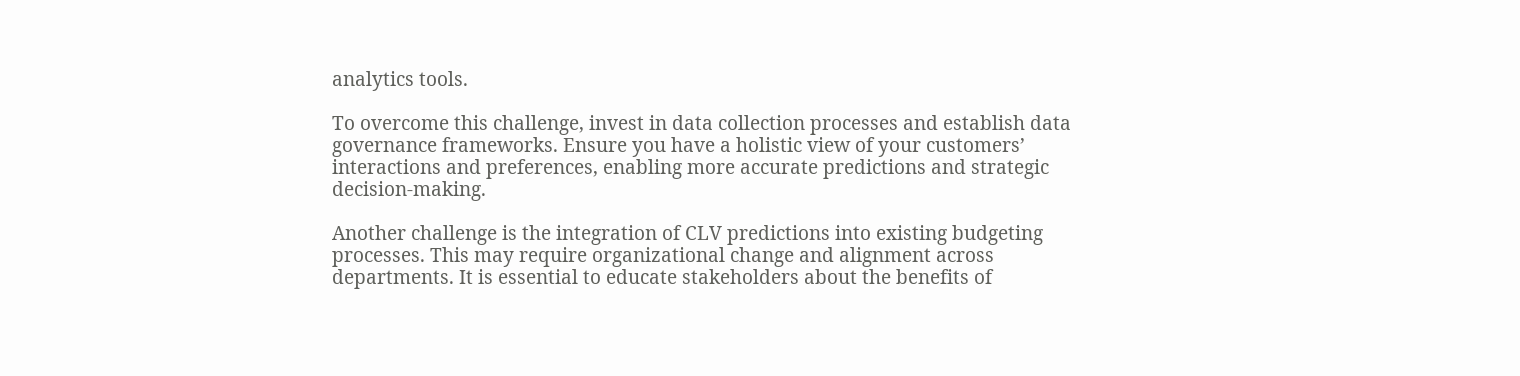analytics tools.

To overcome this challenge, invest in data collection processes and establish data governance frameworks. Ensure you have a holistic view of your customers’ interactions and preferences, enabling more accurate predictions and strategic decision-making.

Another challenge is the integration of CLV predictions into existing budgeting processes. This may require organizational change and alignment across departments. It is essential to educate stakeholders about the benefits of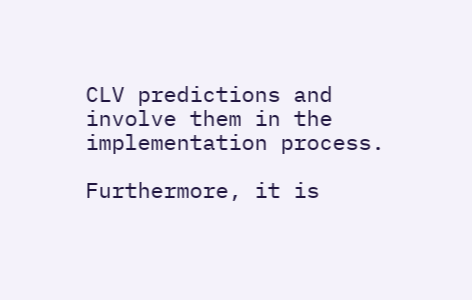CLV predictions and involve them in the implementation process.

Furthermore, it is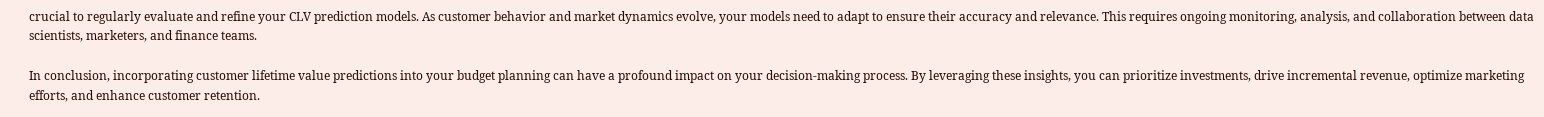crucial to regularly evaluate and refine your CLV prediction models. As customer behavior and market dynamics evolve, your models need to adapt to ensure their accuracy and relevance. This requires ongoing monitoring, analysis, and collaboration between data scientists, marketers, and finance teams.

In conclusion, incorporating customer lifetime value predictions into your budget planning can have a profound impact on your decision-making process. By leveraging these insights, you can prioritize investments, drive incremental revenue, optimize marketing efforts, and enhance customer retention.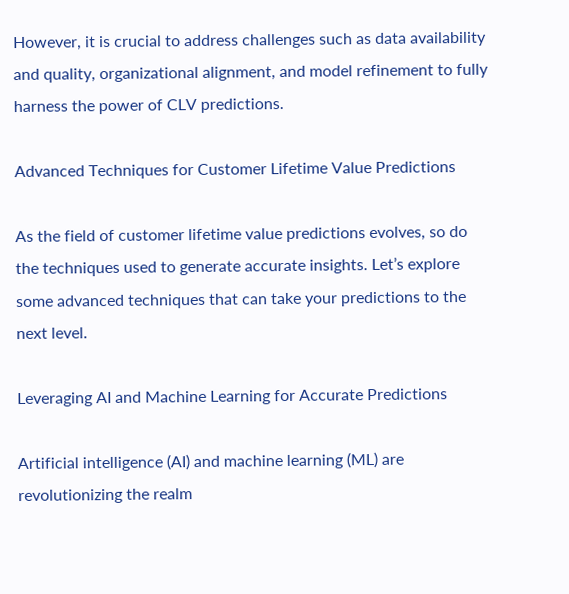However, it is crucial to address challenges such as data availability and quality, organizational alignment, and model refinement to fully harness the power of CLV predictions.

Advanced Techniques for Customer Lifetime Value Predictions

As the field of customer lifetime value predictions evolves, so do the techniques used to generate accurate insights. Let’s explore some advanced techniques that can take your predictions to the next level.

Leveraging AI and Machine Learning for Accurate Predictions

Artificial intelligence (AI) and machine learning (ML) are revolutionizing the realm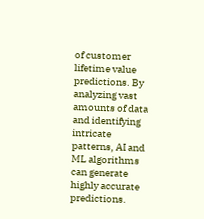of customer lifetime value predictions. By analyzing vast amounts of data and identifying intricate patterns, AI and ML algorithms can generate highly accurate predictions.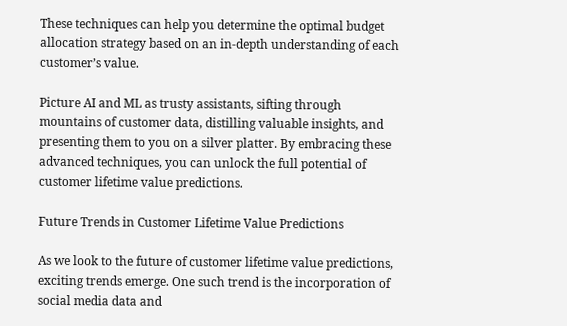These techniques can help you determine the optimal budget allocation strategy based on an in-depth understanding of each customer’s value.

Picture AI and ML as trusty assistants, sifting through mountains of customer data, distilling valuable insights, and presenting them to you on a silver platter. By embracing these advanced techniques, you can unlock the full potential of customer lifetime value predictions.

Future Trends in Customer Lifetime Value Predictions

As we look to the future of customer lifetime value predictions, exciting trends emerge. One such trend is the incorporation of social media data and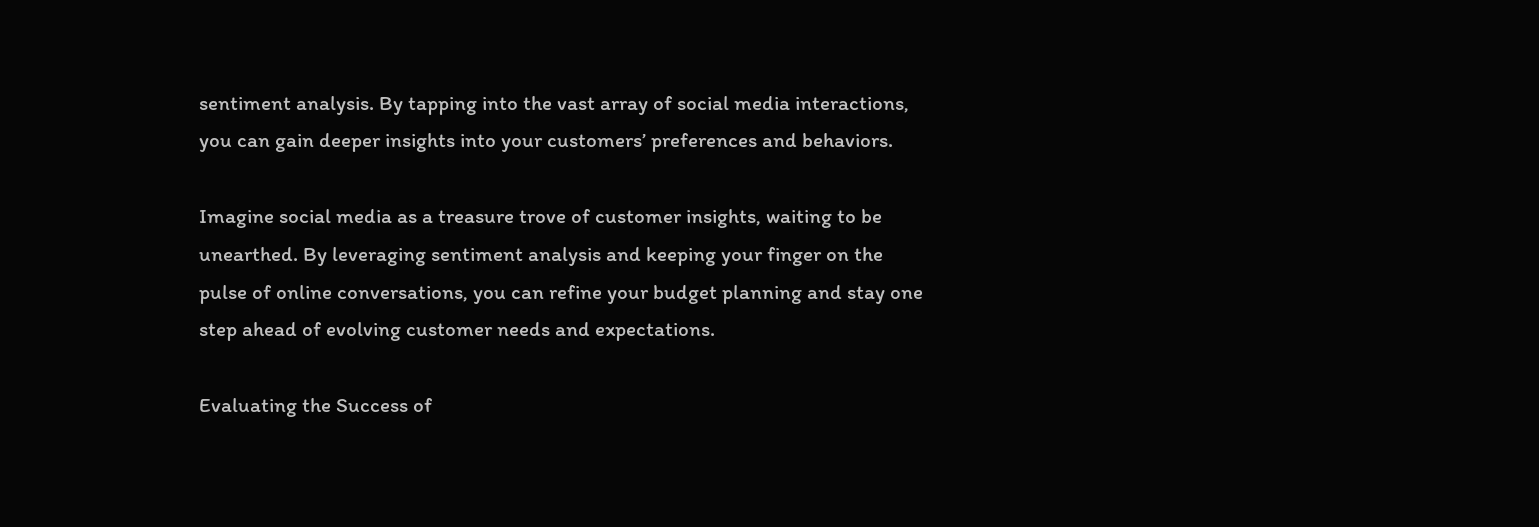sentiment analysis. By tapping into the vast array of social media interactions, you can gain deeper insights into your customers’ preferences and behaviors.

Imagine social media as a treasure trove of customer insights, waiting to be unearthed. By leveraging sentiment analysis and keeping your finger on the pulse of online conversations, you can refine your budget planning and stay one step ahead of evolving customer needs and expectations.

Evaluating the Success of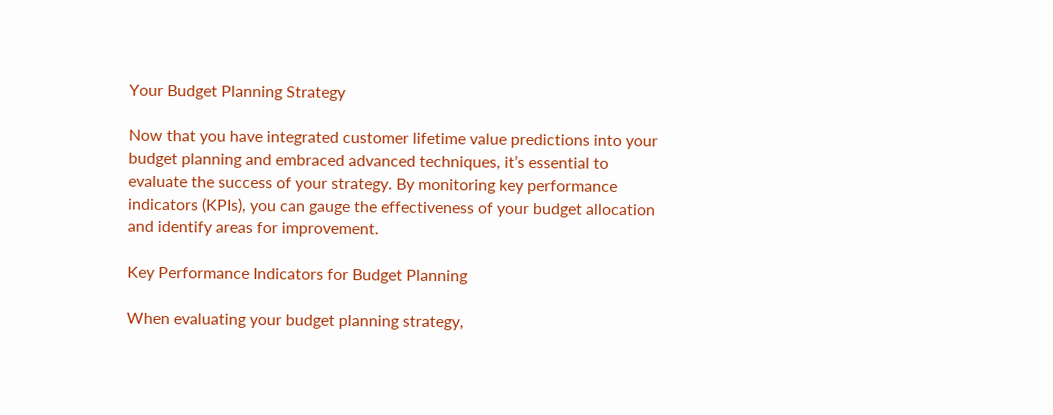Your Budget Planning Strategy

Now that you have integrated customer lifetime value predictions into your budget planning and embraced advanced techniques, it’s essential to evaluate the success of your strategy. By monitoring key performance indicators (KPIs), you can gauge the effectiveness of your budget allocation and identify areas for improvement.

Key Performance Indicators for Budget Planning

When evaluating your budget planning strategy,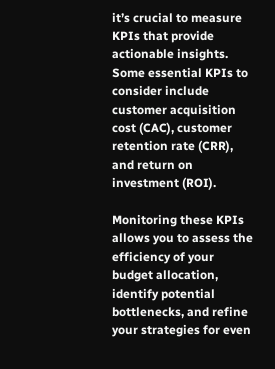it’s crucial to measure KPIs that provide actionable insights. Some essential KPIs to consider include customer acquisition cost (CAC), customer retention rate (CRR), and return on investment (ROI).

Monitoring these KPIs allows you to assess the efficiency of your budget allocation, identify potential bottlenecks, and refine your strategies for even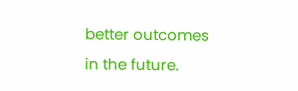better outcomes in the future.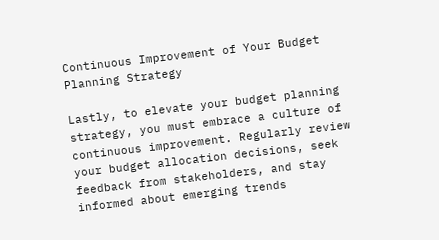Continuous Improvement of Your Budget Planning Strategy

Lastly, to elevate your budget planning strategy, you must embrace a culture of continuous improvement. Regularly review your budget allocation decisions, seek feedback from stakeholders, and stay informed about emerging trends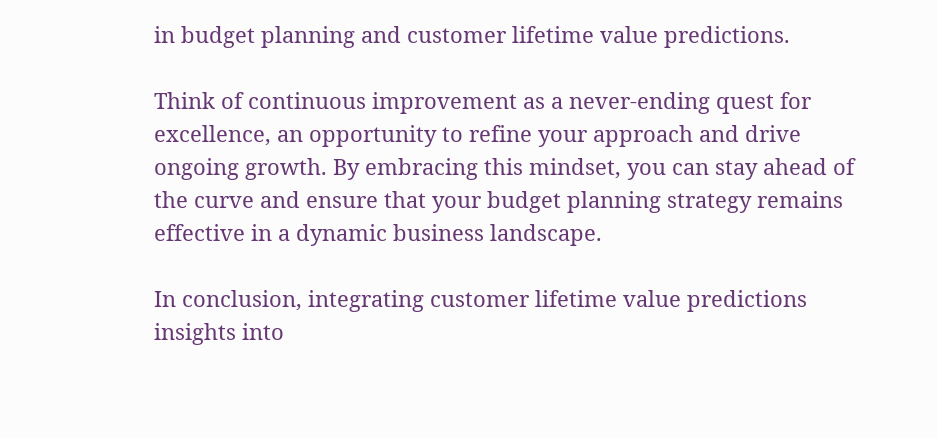in budget planning and customer lifetime value predictions.

Think of continuous improvement as a never-ending quest for excellence, an opportunity to refine your approach and drive ongoing growth. By embracing this mindset, you can stay ahead of the curve and ensure that your budget planning strategy remains effective in a dynamic business landscape.

In conclusion, integrating customer lifetime value predictions insights into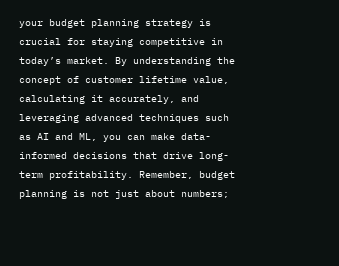your budget planning strategy is crucial for staying competitive in today’s market. By understanding the concept of customer lifetime value, calculating it accurately, and leveraging advanced techniques such as AI and ML, you can make data-informed decisions that drive long-term profitability. Remember, budget planning is not just about numbers;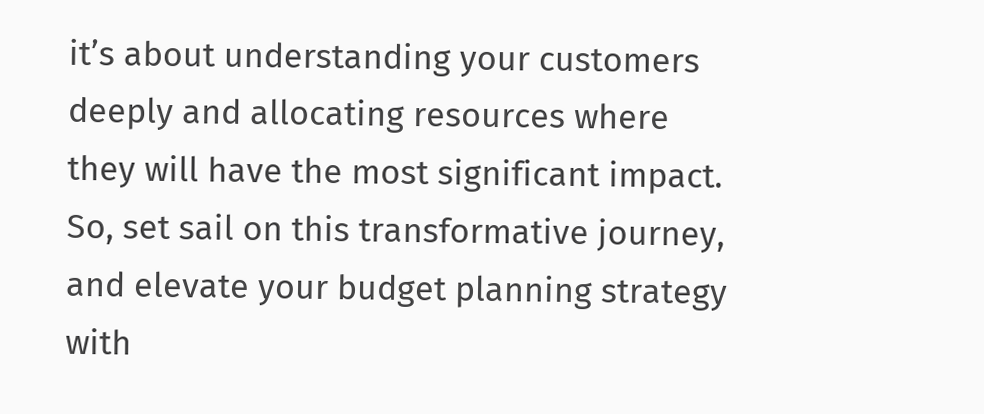it’s about understanding your customers deeply and allocating resources where they will have the most significant impact. So, set sail on this transformative journey, and elevate your budget planning strategy with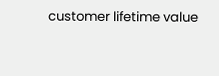customer lifetime value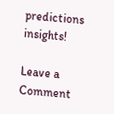predictions insights!

Leave a Comment